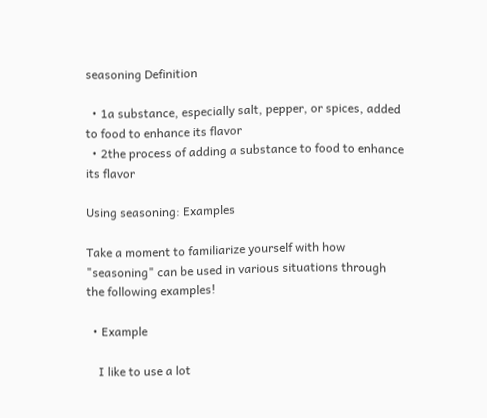seasoning Definition

  • 1a substance, especially salt, pepper, or spices, added to food to enhance its flavor
  • 2the process of adding a substance to food to enhance its flavor

Using seasoning: Examples

Take a moment to familiarize yourself with how "seasoning" can be used in various situations through the following examples!

  • Example

    I like to use a lot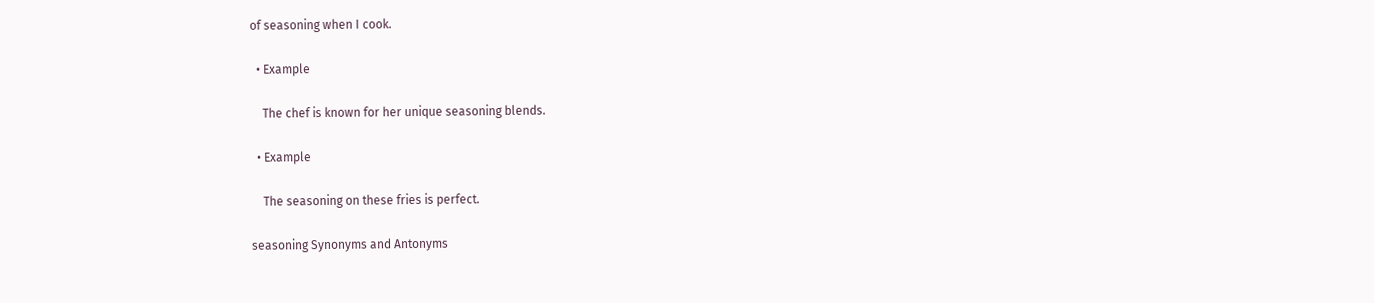of seasoning when I cook.

  • Example

    The chef is known for her unique seasoning blends.

  • Example

    The seasoning on these fries is perfect.

seasoning Synonyms and Antonyms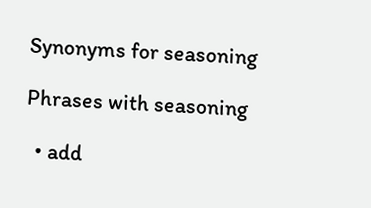Synonyms for seasoning

Phrases with seasoning

  • add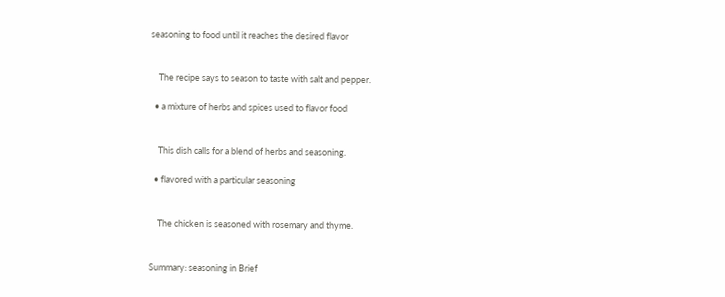seasoning to food until it reaches the desired flavor


    The recipe says to season to taste with salt and pepper.

  • a mixture of herbs and spices used to flavor food


    This dish calls for a blend of herbs and seasoning.

  • flavored with a particular seasoning


    The chicken is seasoned with rosemary and thyme.


Summary: seasoning in Brief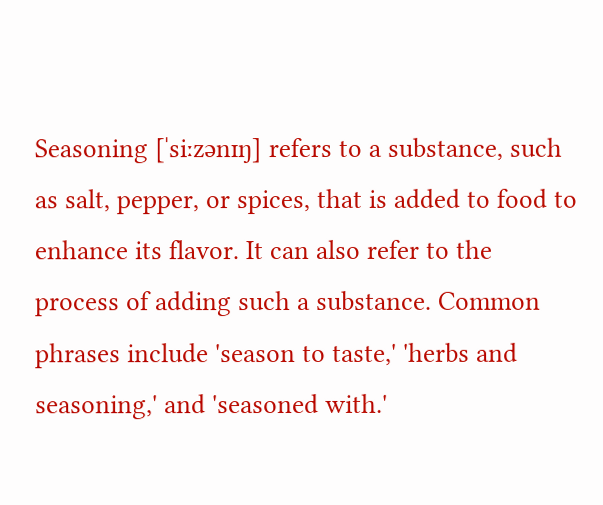Seasoning [ˈsiːzənɪŋ] refers to a substance, such as salt, pepper, or spices, that is added to food to enhance its flavor. It can also refer to the process of adding such a substance. Common phrases include 'season to taste,' 'herbs and seasoning,' and 'seasoned with.'